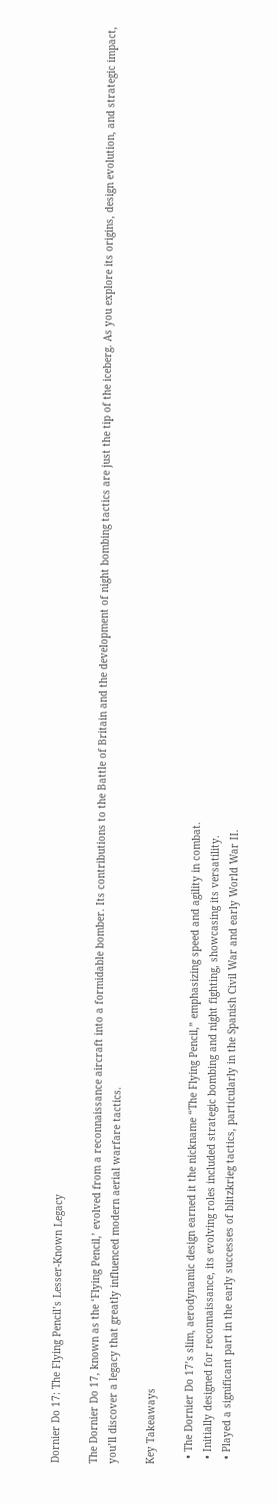Dornier Do 17: The Flying Pencil’s Lesser-Known Legacy

The Dornier Do 17, known as the ‘Flying Pencil,’ evolved from a reconnaissance aircraft into a formidable bomber. Its contributions to the Battle of Britain and the development of night bombing tactics are just the tip of the iceberg. As you explore its origins, design evolution, and strategic impact, you’ll discover a legacy that greatly influenced modern aerial warfare tactics.

Key Takeaways

  • The Dornier Do 17’s slim, aerodynamic design earned it the nickname “The Flying Pencil,” emphasizing speed and agility in combat.
  • Initially designed for reconnaissance, its evolving roles included strategic bombing and night fighting, showcasing its versatility.
  • Played a significant part in the early successes of blitzkrieg tactics, particularly in the Spanish Civil War and early World War II.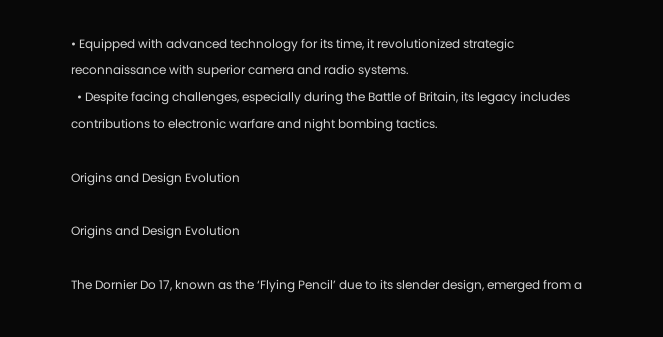• Equipped with advanced technology for its time, it revolutionized strategic reconnaissance with superior camera and radio systems.
  • Despite facing challenges, especially during the Battle of Britain, its legacy includes contributions to electronic warfare and night bombing tactics.

Origins and Design Evolution

Origins and Design Evolution

The Dornier Do 17, known as the ‘Flying Pencil’ due to its slender design, emerged from a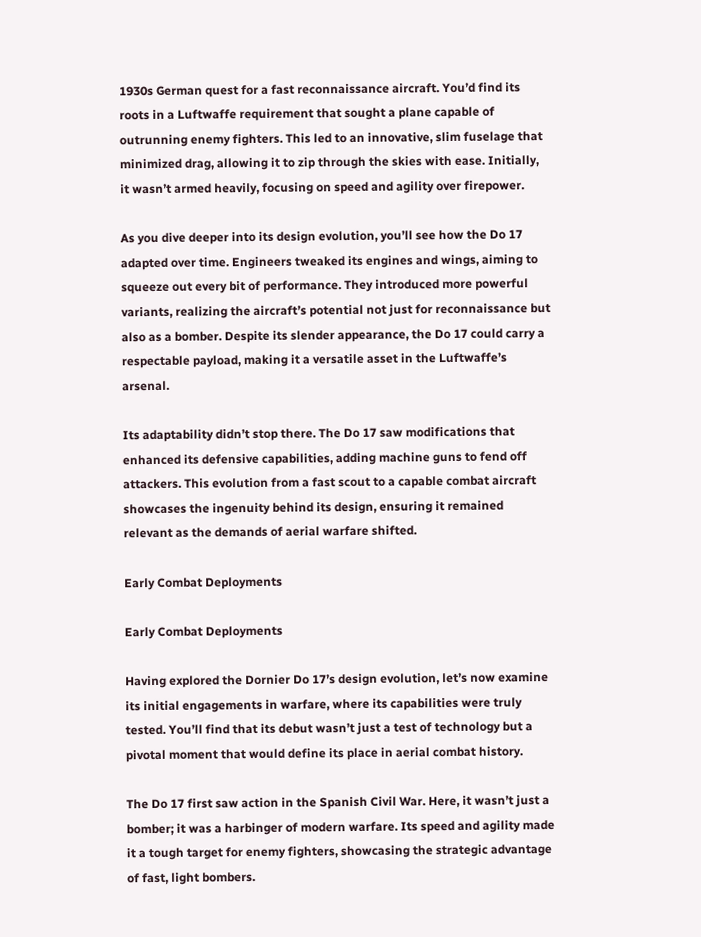1930s German quest for a fast reconnaissance aircraft. You’d find its roots in a Luftwaffe requirement that sought a plane capable of outrunning enemy fighters. This led to an innovative, slim fuselage that minimized drag, allowing it to zip through the skies with ease. Initially, it wasn’t armed heavily, focusing on speed and agility over firepower.

As you dive deeper into its design evolution, you’ll see how the Do 17 adapted over time. Engineers tweaked its engines and wings, aiming to squeeze out every bit of performance. They introduced more powerful variants, realizing the aircraft’s potential not just for reconnaissance but also as a bomber. Despite its slender appearance, the Do 17 could carry a respectable payload, making it a versatile asset in the Luftwaffe’s arsenal.

Its adaptability didn’t stop there. The Do 17 saw modifications that enhanced its defensive capabilities, adding machine guns to fend off attackers. This evolution from a fast scout to a capable combat aircraft showcases the ingenuity behind its design, ensuring it remained relevant as the demands of aerial warfare shifted.

Early Combat Deployments

Early Combat Deployments

Having explored the Dornier Do 17’s design evolution, let’s now examine its initial engagements in warfare, where its capabilities were truly tested. You’ll find that its debut wasn’t just a test of technology but a pivotal moment that would define its place in aerial combat history.

The Do 17 first saw action in the Spanish Civil War. Here, it wasn’t just a bomber; it was a harbinger of modern warfare. Its speed and agility made it a tough target for enemy fighters, showcasing the strategic advantage of fast, light bombers.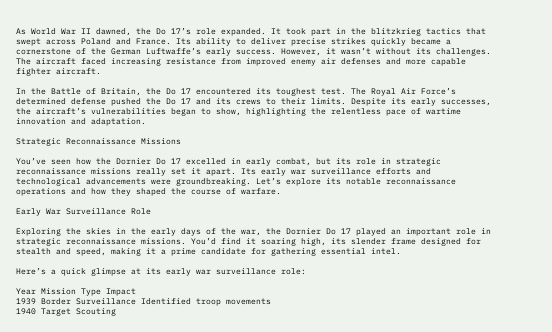As World War II dawned, the Do 17’s role expanded. It took part in the blitzkrieg tactics that swept across Poland and France. Its ability to deliver precise strikes quickly became a cornerstone of the German Luftwaffe’s early success. However, it wasn’t without its challenges. The aircraft faced increasing resistance from improved enemy air defenses and more capable fighter aircraft.

In the Battle of Britain, the Do 17 encountered its toughest test. The Royal Air Force’s determined defense pushed the Do 17 and its crews to their limits. Despite its early successes, the aircraft’s vulnerabilities began to show, highlighting the relentless pace of wartime innovation and adaptation.

Strategic Reconnaissance Missions

You’ve seen how the Dornier Do 17 excelled in early combat, but its role in strategic reconnaissance missions really set it apart. Its early war surveillance efforts and technological advancements were groundbreaking. Let’s explore its notable reconnaissance operations and how they shaped the course of warfare.

Early War Surveillance Role

Exploring the skies in the early days of the war, the Dornier Do 17 played an important role in strategic reconnaissance missions. You’d find it soaring high, its slender frame designed for stealth and speed, making it a prime candidate for gathering essential intel.

Here’s a quick glimpse at its early war surveillance role:

Year Mission Type Impact
1939 Border Surveillance Identified troop movements
1940 Target Scouting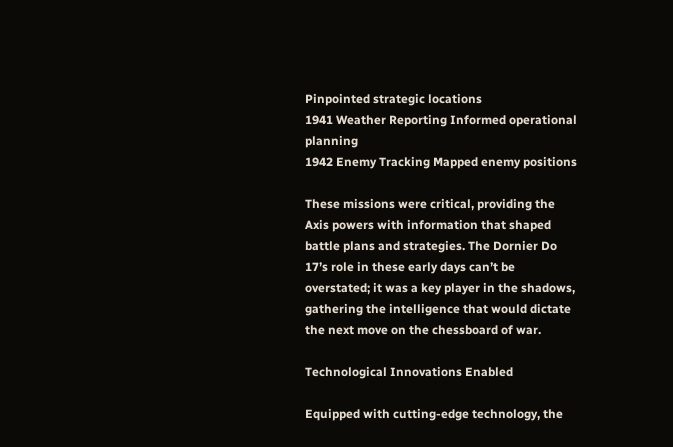Pinpointed strategic locations
1941 Weather Reporting Informed operational planning
1942 Enemy Tracking Mapped enemy positions

These missions were critical, providing the Axis powers with information that shaped battle plans and strategies. The Dornier Do 17’s role in these early days can’t be overstated; it was a key player in the shadows, gathering the intelligence that would dictate the next move on the chessboard of war.

Technological Innovations Enabled

Equipped with cutting-edge technology, the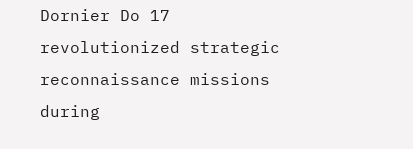Dornier Do 17 revolutionized strategic reconnaissance missions during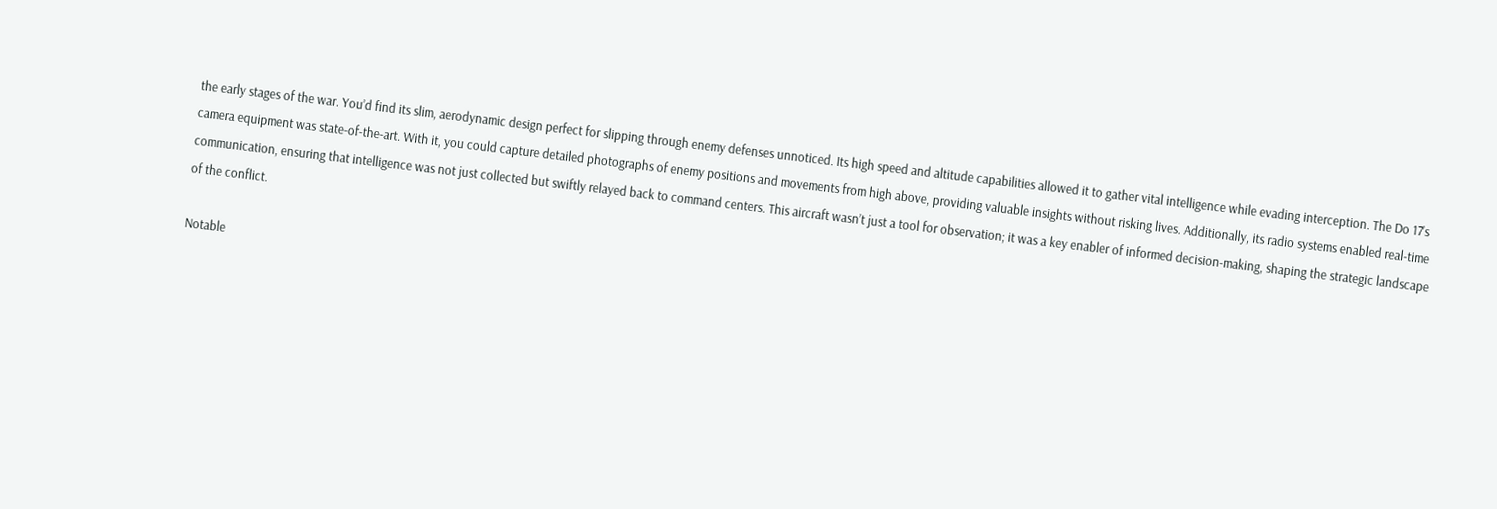the early stages of the war. You’d find its slim, aerodynamic design perfect for slipping through enemy defenses unnoticed. Its high speed and altitude capabilities allowed it to gather vital intelligence while evading interception. The Do 17’s camera equipment was state-of-the-art. With it, you could capture detailed photographs of enemy positions and movements from high above, providing valuable insights without risking lives. Additionally, its radio systems enabled real-time communication, ensuring that intelligence was not just collected but swiftly relayed back to command centers. This aircraft wasn’t just a tool for observation; it was a key enabler of informed decision-making, shaping the strategic landscape of the conflict.

Notable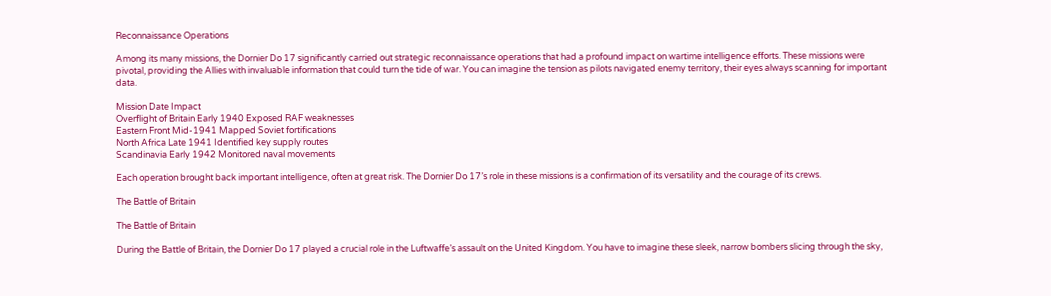Reconnaissance Operations

Among its many missions, the Dornier Do 17 significantly carried out strategic reconnaissance operations that had a profound impact on wartime intelligence efforts. These missions were pivotal, providing the Allies with invaluable information that could turn the tide of war. You can imagine the tension as pilots navigated enemy territory, their eyes always scanning for important data.

Mission Date Impact
Overflight of Britain Early 1940 Exposed RAF weaknesses
Eastern Front Mid-1941 Mapped Soviet fortifications
North Africa Late 1941 Identified key supply routes
Scandinavia Early 1942 Monitored naval movements

Each operation brought back important intelligence, often at great risk. The Dornier Do 17’s role in these missions is a confirmation of its versatility and the courage of its crews.

The Battle of Britain

The Battle of Britain

During the Battle of Britain, the Dornier Do 17 played a crucial role in the Luftwaffe’s assault on the United Kingdom. You have to imagine these sleek, narrow bombers slicing through the sky,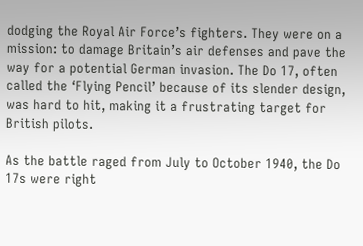dodging the Royal Air Force’s fighters. They were on a mission: to damage Britain’s air defenses and pave the way for a potential German invasion. The Do 17, often called the ‘Flying Pencil’ because of its slender design, was hard to hit, making it a frustrating target for British pilots.

As the battle raged from July to October 1940, the Do 17s were right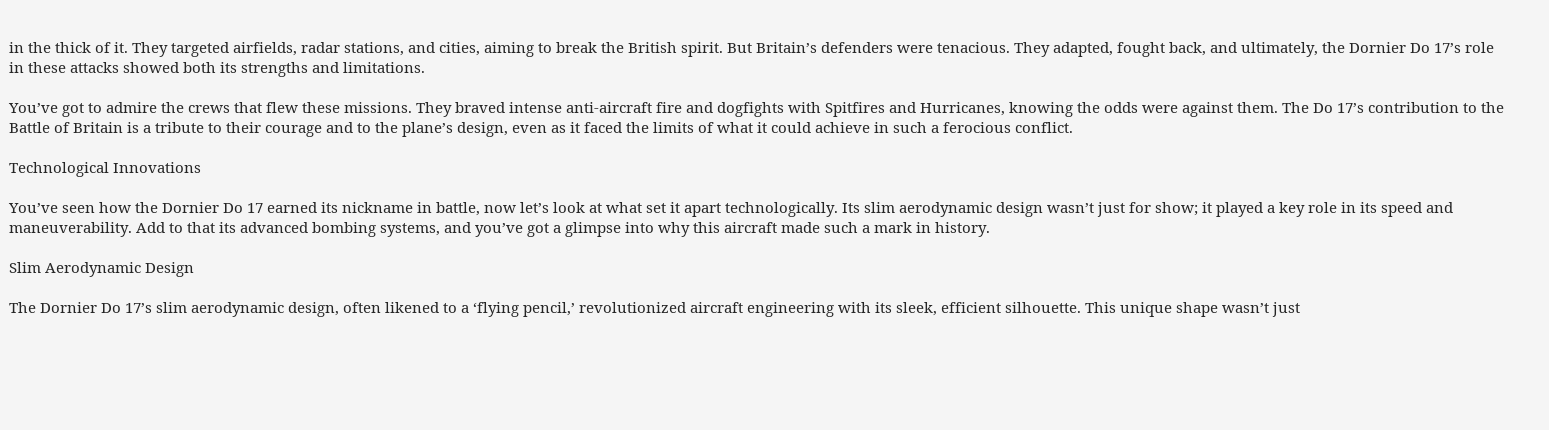in the thick of it. They targeted airfields, radar stations, and cities, aiming to break the British spirit. But Britain’s defenders were tenacious. They adapted, fought back, and ultimately, the Dornier Do 17’s role in these attacks showed both its strengths and limitations.

You’ve got to admire the crews that flew these missions. They braved intense anti-aircraft fire and dogfights with Spitfires and Hurricanes, knowing the odds were against them. The Do 17’s contribution to the Battle of Britain is a tribute to their courage and to the plane’s design, even as it faced the limits of what it could achieve in such a ferocious conflict.

Technological Innovations

You’ve seen how the Dornier Do 17 earned its nickname in battle, now let’s look at what set it apart technologically. Its slim aerodynamic design wasn’t just for show; it played a key role in its speed and maneuverability. Add to that its advanced bombing systems, and you’ve got a glimpse into why this aircraft made such a mark in history.

Slim Aerodynamic Design

The Dornier Do 17’s slim aerodynamic design, often likened to a ‘flying pencil,’ revolutionized aircraft engineering with its sleek, efficient silhouette. This unique shape wasn’t just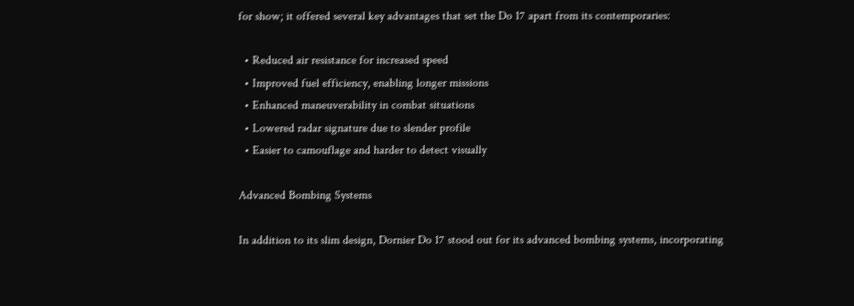for show; it offered several key advantages that set the Do 17 apart from its contemporaries:

  • Reduced air resistance for increased speed
  • Improved fuel efficiency, enabling longer missions
  • Enhanced maneuverability in combat situations
  • Lowered radar signature due to slender profile
  • Easier to camouflage and harder to detect visually

Advanced Bombing Systems

In addition to its slim design, Dornier Do 17 stood out for its advanced bombing systems, incorporating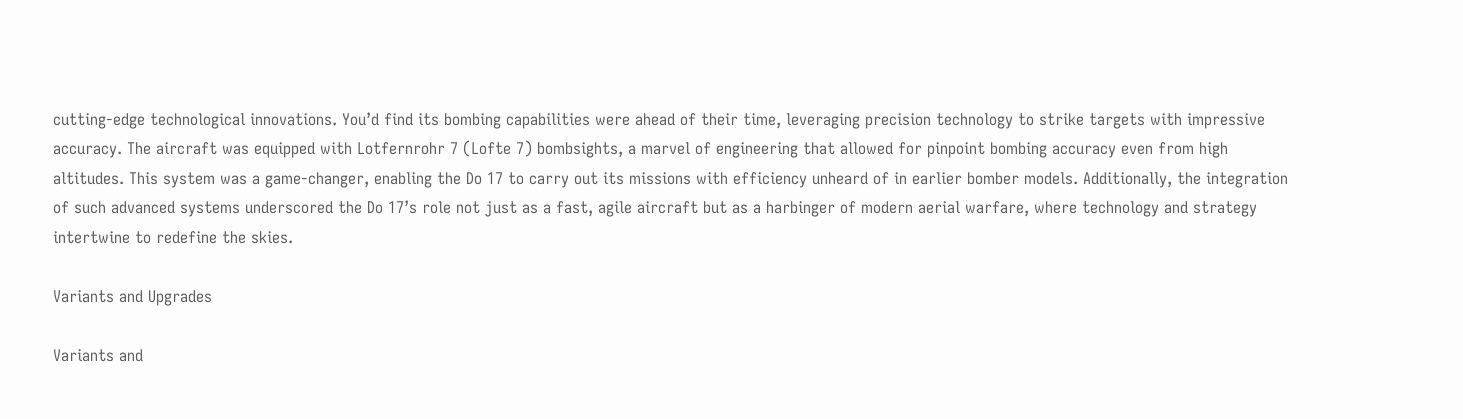cutting-edge technological innovations. You’d find its bombing capabilities were ahead of their time, leveraging precision technology to strike targets with impressive accuracy. The aircraft was equipped with Lotfernrohr 7 (Lofte 7) bombsights, a marvel of engineering that allowed for pinpoint bombing accuracy even from high altitudes. This system was a game-changer, enabling the Do 17 to carry out its missions with efficiency unheard of in earlier bomber models. Additionally, the integration of such advanced systems underscored the Do 17’s role not just as a fast, agile aircraft but as a harbinger of modern aerial warfare, where technology and strategy intertwine to redefine the skies.

Variants and Upgrades

Variants and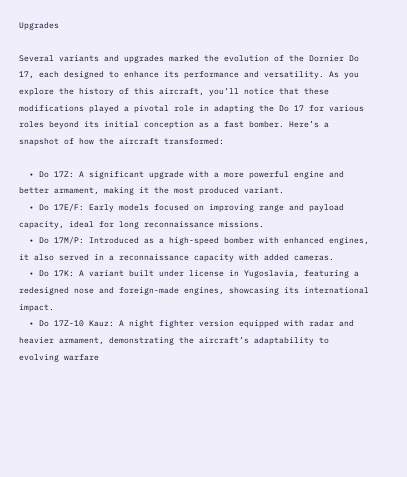Upgrades

Several variants and upgrades marked the evolution of the Dornier Do 17, each designed to enhance its performance and versatility. As you explore the history of this aircraft, you’ll notice that these modifications played a pivotal role in adapting the Do 17 for various roles beyond its initial conception as a fast bomber. Here’s a snapshot of how the aircraft transformed:

  • Do 17Z: A significant upgrade with a more powerful engine and better armament, making it the most produced variant.
  • Do 17E/F: Early models focused on improving range and payload capacity, ideal for long reconnaissance missions.
  • Do 17M/P: Introduced as a high-speed bomber with enhanced engines, it also served in a reconnaissance capacity with added cameras.
  • Do 17K: A variant built under license in Yugoslavia, featuring a redesigned nose and foreign-made engines, showcasing its international impact.
  • Do 17Z-10 Kauz: A night fighter version equipped with radar and heavier armament, demonstrating the aircraft’s adaptability to evolving warfare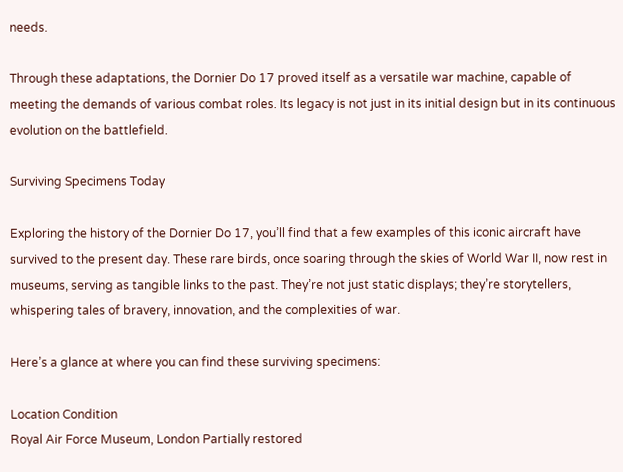needs.

Through these adaptations, the Dornier Do 17 proved itself as a versatile war machine, capable of meeting the demands of various combat roles. Its legacy is not just in its initial design but in its continuous evolution on the battlefield.

Surviving Specimens Today

Exploring the history of the Dornier Do 17, you’ll find that a few examples of this iconic aircraft have survived to the present day. These rare birds, once soaring through the skies of World War II, now rest in museums, serving as tangible links to the past. They’re not just static displays; they’re storytellers, whispering tales of bravery, innovation, and the complexities of war.

Here’s a glance at where you can find these surviving specimens:

Location Condition
Royal Air Force Museum, London Partially restored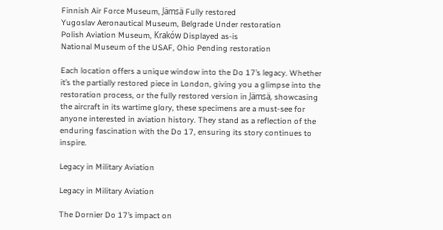Finnish Air Force Museum, Jämsä Fully restored
Yugoslav Aeronautical Museum, Belgrade Under restoration
Polish Aviation Museum, Kraków Displayed as-is
National Museum of the USAF, Ohio Pending restoration

Each location offers a unique window into the Do 17’s legacy. Whether it’s the partially restored piece in London, giving you a glimpse into the restoration process, or the fully restored version in Jämsä, showcasing the aircraft in its wartime glory, these specimens are a must-see for anyone interested in aviation history. They stand as a reflection of the enduring fascination with the Do 17, ensuring its story continues to inspire.

Legacy in Military Aviation

Legacy in Military Aviation

The Dornier Do 17’s impact on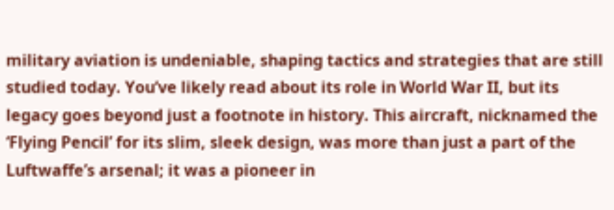military aviation is undeniable, shaping tactics and strategies that are still studied today. You’ve likely read about its role in World War II, but its legacy goes beyond just a footnote in history. This aircraft, nicknamed the ‘Flying Pencil’ for its slim, sleek design, was more than just a part of the Luftwaffe’s arsenal; it was a pioneer in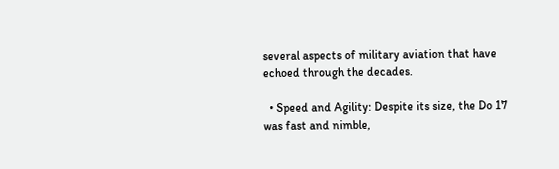several aspects of military aviation that have echoed through the decades.

  • Speed and Agility: Despite its size, the Do 17 was fast and nimble,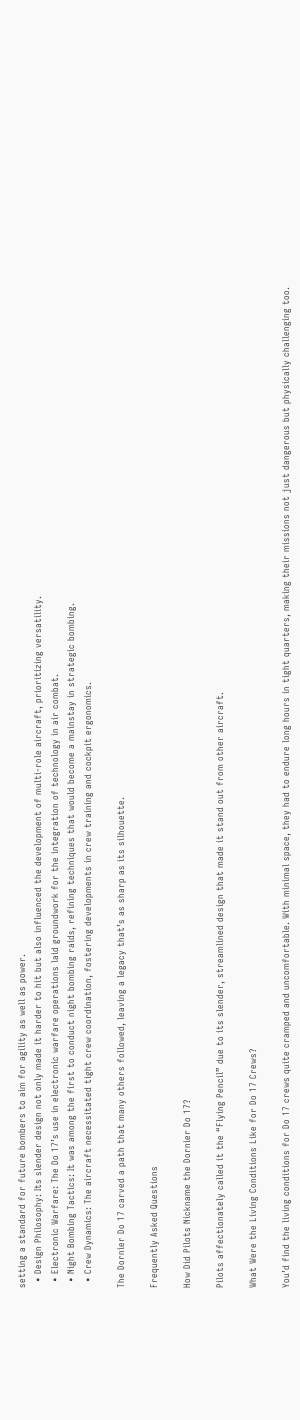setting a standard for future bombers to aim for agility as well as power.
  • Design Philosophy: Its slender design not only made it harder to hit but also influenced the development of multi-role aircraft, prioritizing versatility.
  • Electronic Warfare: The Do 17’s use in electronic warfare operations laid groundwork for the integration of technology in air combat.
  • Night Bombing Tactics: It was among the first to conduct night bombing raids, refining techniques that would become a mainstay in strategic bombing.
  • Crew Dynamics: The aircraft necessitated tight crew coordination, fostering developments in crew training and cockpit ergonomics.

The Dornier Do 17 carved a path that many others followed, leaving a legacy that’s as sharp as its silhouette.

Frequently Asked Questions

How Did Pilots Nickname the Dornier Do 17?

Pilots affectionately called it the “Flying Pencil” due to its slender, streamlined design that made it stand out from other aircraft.

What Were the Living Conditions Like for Do 17 Crews?

You’d find the living conditions for Do 17 crews quite cramped and uncomfortable. With minimal space, they had to endure long hours in tight quarters, making their missions not just dangerous but physically challenging too.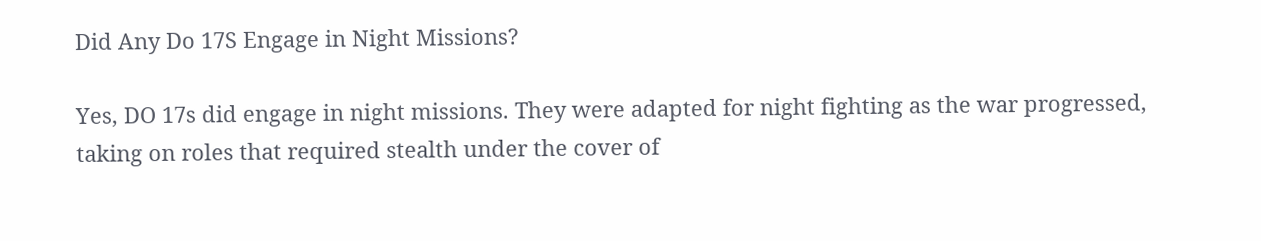Did Any Do 17S Engage in Night Missions?

Yes, DO 17s did engage in night missions. They were adapted for night fighting as the war progressed, taking on roles that required stealth under the cover of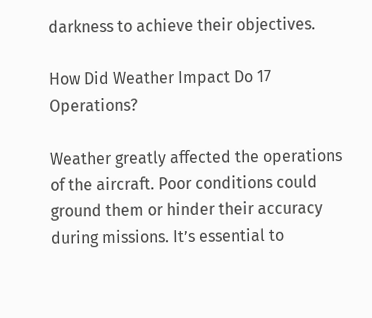darkness to achieve their objectives.

How Did Weather Impact Do 17 Operations?

Weather greatly affected the operations of the aircraft. Poor conditions could ground them or hinder their accuracy during missions. It’s essential to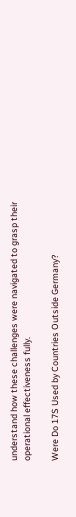understand how these challenges were navigated to grasp their operational effectiveness fully.

Were Do 17S Used by Countries Outside Germany?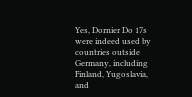Yes, Dornier Do 17s were indeed used by countries outside Germany, including Finland, Yugoslavia, and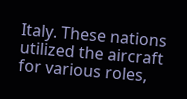Italy. These nations utilized the aircraft for various roles,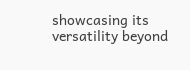showcasing its versatility beyond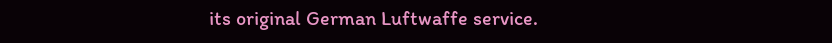its original German Luftwaffe service.